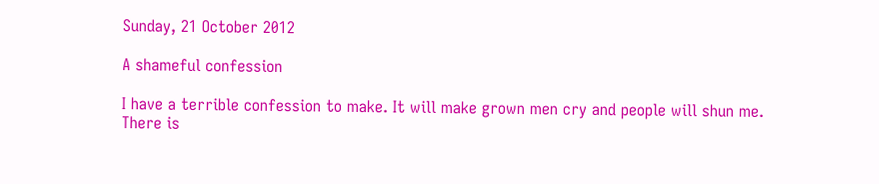Sunday, 21 October 2012

A shameful confession

I have a terrible confession to make. It will make grown men cry and people will shun me. There is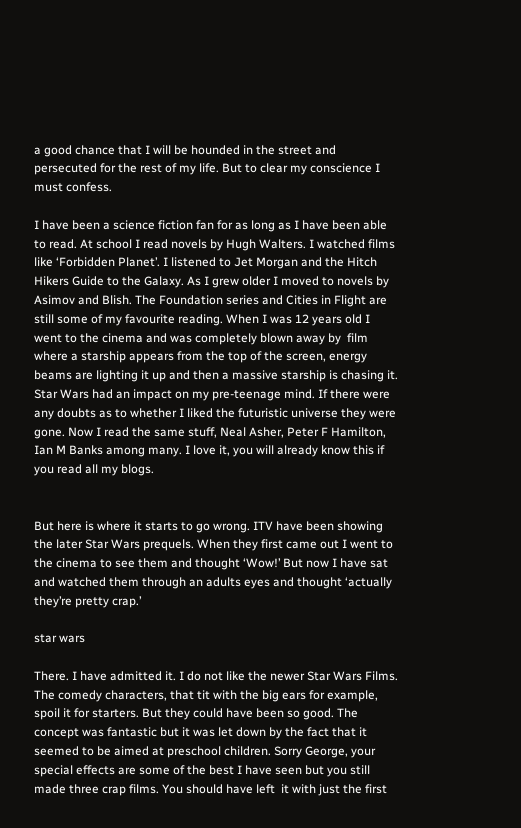a good chance that I will be hounded in the street and persecuted for the rest of my life. But to clear my conscience I must confess.

I have been a science fiction fan for as long as I have been able to read. At school I read novels by Hugh Walters. I watched films like ‘Forbidden Planet’. I listened to Jet Morgan and the Hitch Hikers Guide to the Galaxy. As I grew older I moved to novels by Asimov and Blish. The Foundation series and Cities in Flight are still some of my favourite reading. When I was 12 years old I went to the cinema and was completely blown away by  film where a starship appears from the top of the screen, energy beams are lighting it up and then a massive starship is chasing it. Star Wars had an impact on my pre-teenage mind. If there were any doubts as to whether I liked the futuristic universe they were gone. Now I read the same stuff, Neal Asher, Peter F Hamilton, Ian M Banks among many. I love it, you will already know this if you read all my blogs.


But here is where it starts to go wrong. ITV have been showing the later Star Wars prequels. When they first came out I went to the cinema to see them and thought ‘Wow!’ But now I have sat and watched them through an adults eyes and thought ‘actually they’re pretty crap.’

star wars

There. I have admitted it. I do not like the newer Star Wars Films. The comedy characters, that tit with the big ears for example, spoil it for starters. But they could have been so good. The concept was fantastic but it was let down by the fact that it seemed to be aimed at preschool children. Sorry George, your special effects are some of the best I have seen but you still made three crap films. You should have left  it with just the first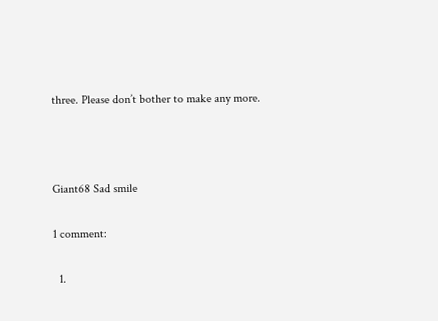three. Please don’t bother to make any more.



Giant68 Sad smile

1 comment:

  1.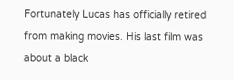Fortunately Lucas has officially retired from making movies. His last film was about a black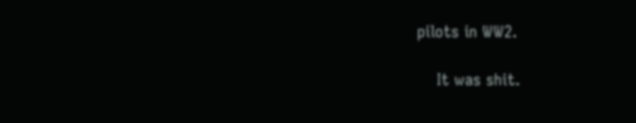pilots in WW2.

    It was shit.